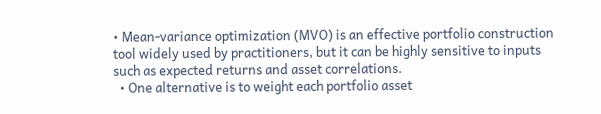• Mean-variance optimization (MVO) is an effective portfolio construction tool widely used by practitioners, but it can be highly sensitive to inputs such as expected returns and asset correlations.
  • One alternative is to weight each portfolio asset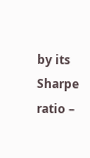by its Sharpe ratio –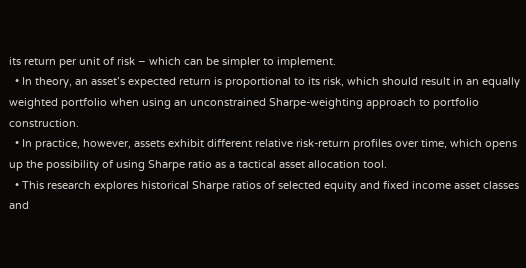its return per unit of risk – which can be simpler to implement.
  • In theory, an asset’s expected return is proportional to its risk, which should result in an equally weighted portfolio when using an unconstrained Sharpe-weighting approach to portfolio construction.
  • In practice, however, assets exhibit different relative risk-return profiles over time, which opens up the possibility of using Sharpe ratio as a tactical asset allocation tool.
  • This research explores historical Sharpe ratios of selected equity and fixed income asset classes and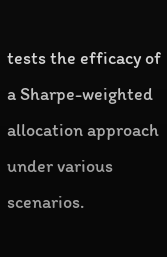tests the efficacy of a Sharpe-weighted allocation approach under various scenarios.